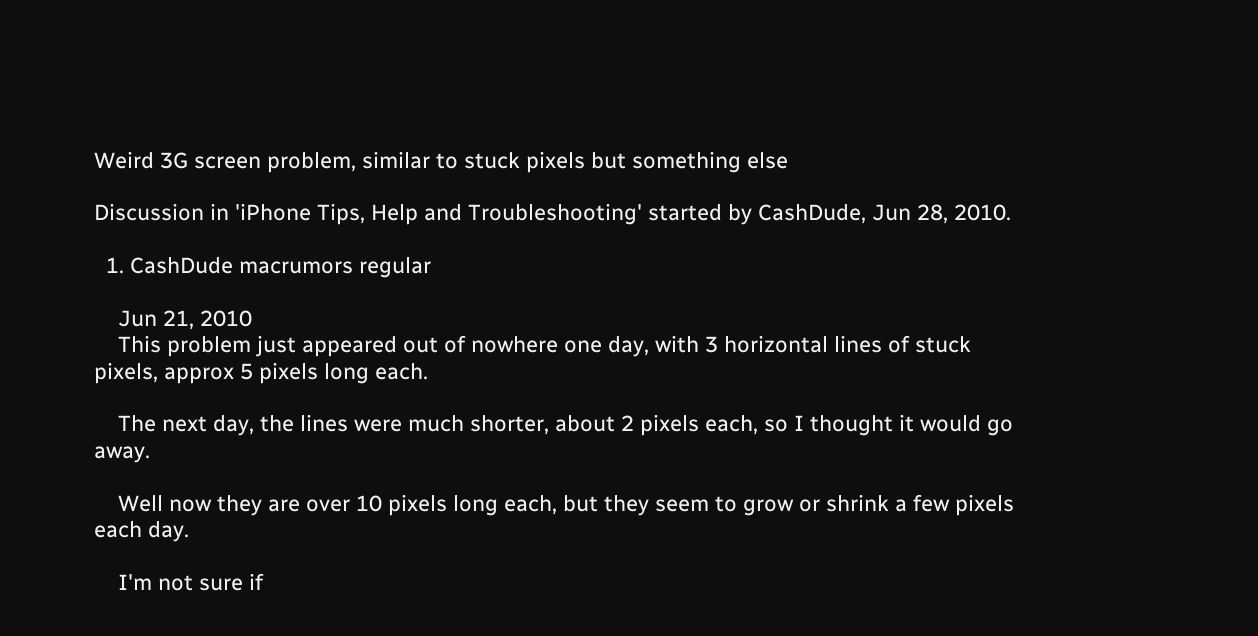Weird 3G screen problem, similar to stuck pixels but something else

Discussion in 'iPhone Tips, Help and Troubleshooting' started by CashDude, Jun 28, 2010.

  1. CashDude macrumors regular

    Jun 21, 2010
    This problem just appeared out of nowhere one day, with 3 horizontal lines of stuck pixels, approx 5 pixels long each.

    The next day, the lines were much shorter, about 2 pixels each, so I thought it would go away.

    Well now they are over 10 pixels long each, but they seem to grow or shrink a few pixels each day.

    I'm not sure if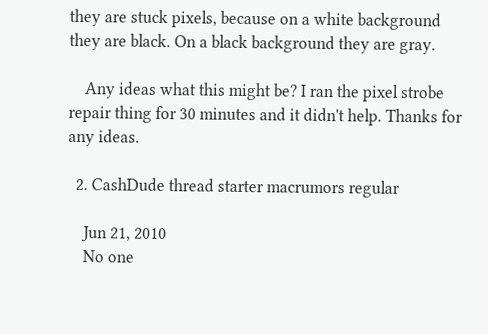they are stuck pixels, because on a white background they are black. On a black background they are gray.

    Any ideas what this might be? I ran the pixel strobe repair thing for 30 minutes and it didn't help. Thanks for any ideas.

  2. CashDude thread starter macrumors regular

    Jun 21, 2010
    No one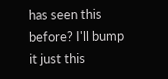has seen this before? I'll bump it just this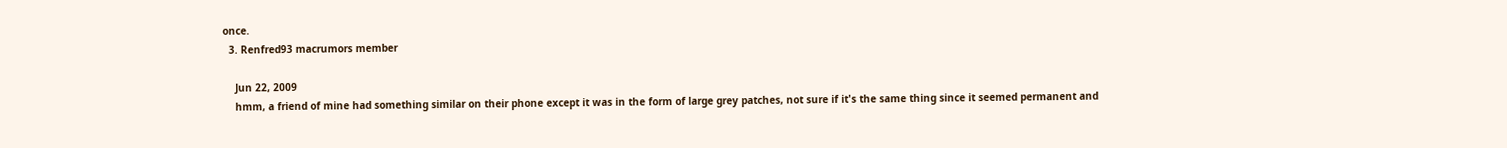once.
  3. Renfred93 macrumors member

    Jun 22, 2009
    hmm, a friend of mine had something similar on their phone except it was in the form of large grey patches, not sure if it's the same thing since it seemed permanent and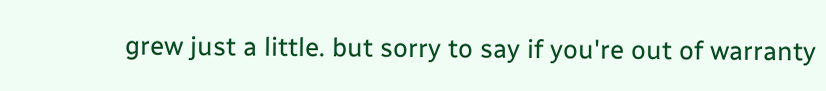grew just a little. but sorry to say if you're out of warranty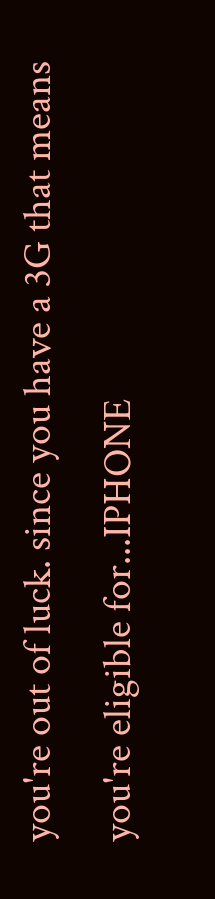you're out of luck. since you have a 3G that means you're eligible for...IPHONE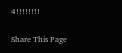4!!!!!!!!

Share This Page